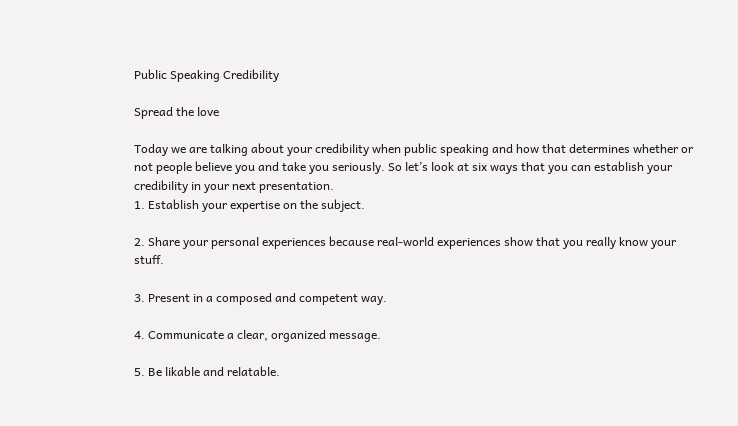Public Speaking Credibility

Spread the love

Today we are talking about your credibility when public speaking and how that determines whether or not people believe you and take you seriously. So let’s look at six ways that you can establish your credibility in your next presentation.
1. Establish your expertise on the subject.

2. Share your personal experiences because real-world experiences show that you really know your stuff.

3. Present in a composed and competent way.

4. Communicate a clear, organized message.

5. Be likable and relatable.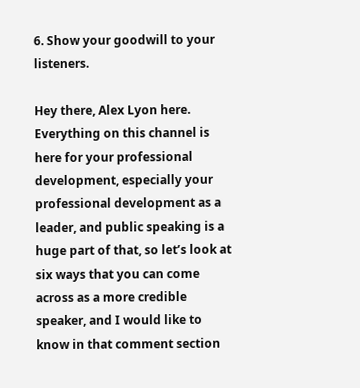6. Show your goodwill to your listeners.

Hey there, Alex Lyon here. Everything on this channel is here for your professional development, especially your professional development as a leader, and public speaking is a huge part of that, so let’s look at six ways that you can come across as a more credible speaker, and I would like to know in that comment section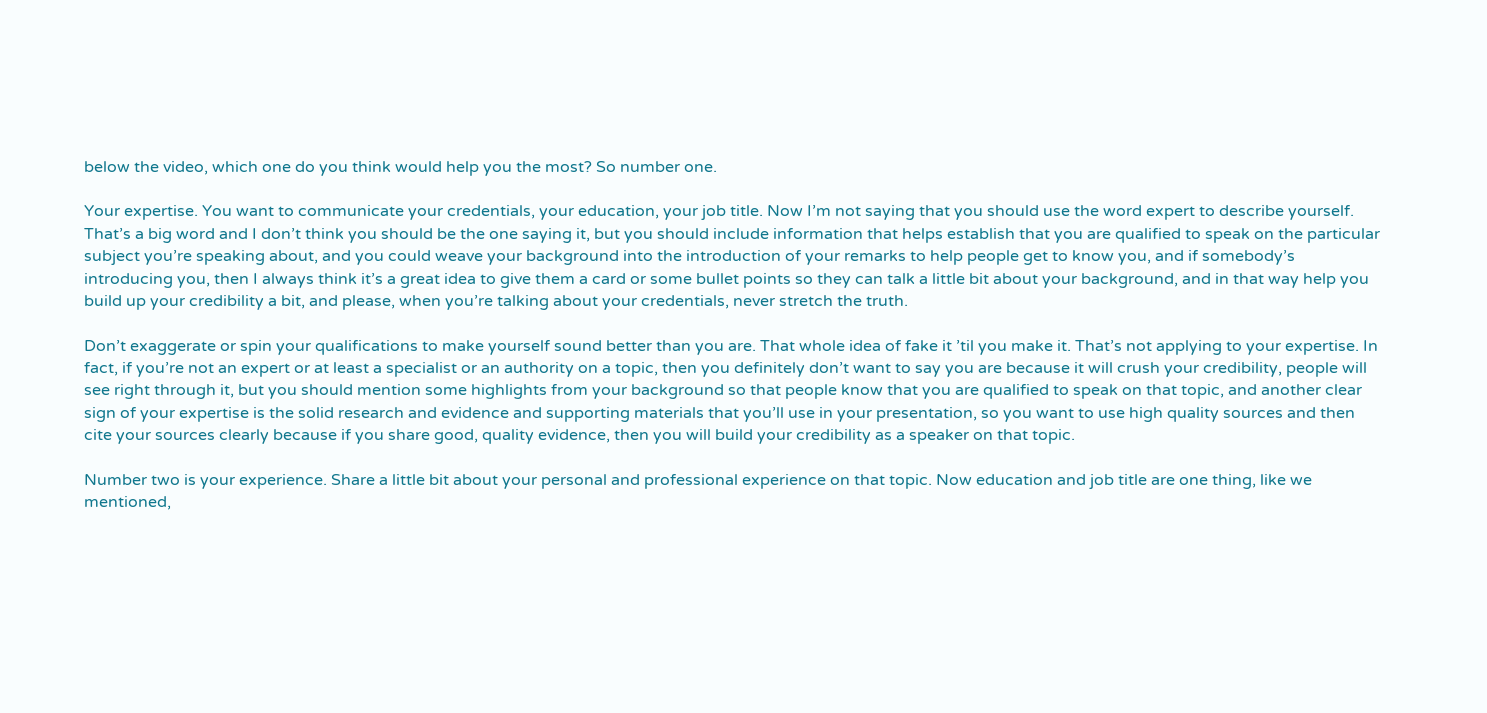below the video, which one do you think would help you the most? So number one.

Your expertise. You want to communicate your credentials, your education, your job title. Now I’m not saying that you should use the word expert to describe yourself. That’s a big word and I don’t think you should be the one saying it, but you should include information that helps establish that you are qualified to speak on the particular subject you’re speaking about, and you could weave your background into the introduction of your remarks to help people get to know you, and if somebody’s introducing you, then I always think it’s a great idea to give them a card or some bullet points so they can talk a little bit about your background, and in that way help you build up your credibility a bit, and please, when you’re talking about your credentials, never stretch the truth.

Don’t exaggerate or spin your qualifications to make yourself sound better than you are. That whole idea of fake it ’til you make it. That’s not applying to your expertise. In fact, if you’re not an expert or at least a specialist or an authority on a topic, then you definitely don’t want to say you are because it will crush your credibility, people will see right through it, but you should mention some highlights from your background so that people know that you are qualified to speak on that topic, and another clear sign of your expertise is the solid research and evidence and supporting materials that you’ll use in your presentation, so you want to use high quality sources and then cite your sources clearly because if you share good, quality evidence, then you will build your credibility as a speaker on that topic.

Number two is your experience. Share a little bit about your personal and professional experience on that topic. Now education and job title are one thing, like we mentioned,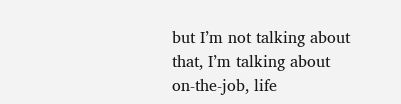but I’m not talking about that, I’m talking about on-the-job, life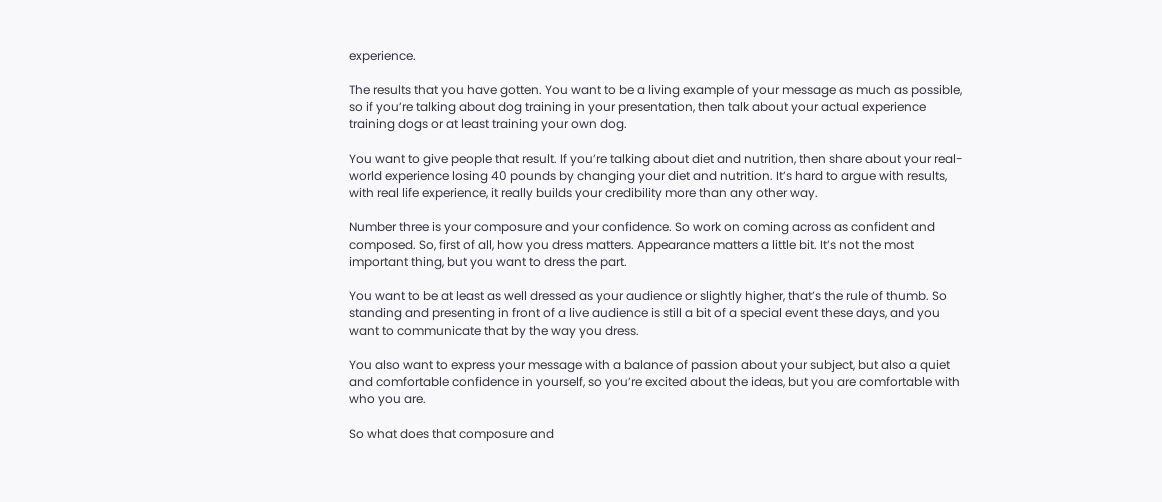experience.

The results that you have gotten. You want to be a living example of your message as much as possible, so if you’re talking about dog training in your presentation, then talk about your actual experience training dogs or at least training your own dog.

You want to give people that result. If you’re talking about diet and nutrition, then share about your real-world experience losing 40 pounds by changing your diet and nutrition. It’s hard to argue with results, with real life experience, it really builds your credibility more than any other way.

Number three is your composure and your confidence. So work on coming across as confident and composed. So, first of all, how you dress matters. Appearance matters a little bit. It’s not the most important thing, but you want to dress the part.

You want to be at least as well dressed as your audience or slightly higher, that’s the rule of thumb. So standing and presenting in front of a live audience is still a bit of a special event these days, and you want to communicate that by the way you dress.

You also want to express your message with a balance of passion about your subject, but also a quiet and comfortable confidence in yourself, so you’re excited about the ideas, but you are comfortable with who you are.

So what does that composure and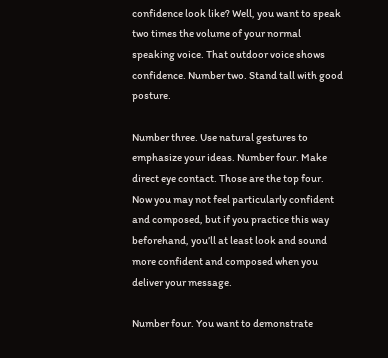confidence look like? Well, you want to speak two times the volume of your normal speaking voice. That outdoor voice shows confidence. Number two. Stand tall with good posture.

Number three. Use natural gestures to emphasize your ideas. Number four. Make direct eye contact. Those are the top four. Now you may not feel particularly confident and composed, but if you practice this way beforehand, you’ll at least look and sound more confident and composed when you deliver your message.

Number four. You want to demonstrate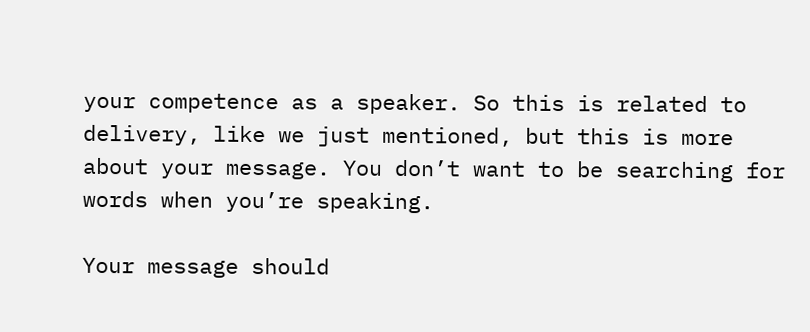your competence as a speaker. So this is related to delivery, like we just mentioned, but this is more about your message. You don’t want to be searching for words when you’re speaking.

Your message should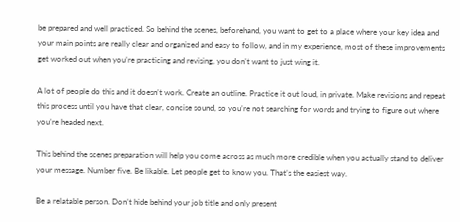be prepared and well practiced. So behind the scenes, beforehand, you want to get to a place where your key idea and your main points are really clear and organized and easy to follow, and in my experience, most of these improvements get worked out when you’re practicing and revising, you don’t want to just wing it.

A lot of people do this and it doesn’t work. Create an outline. Practice it out loud, in private. Make revisions and repeat this process until you have that clear, concise sound, so you’re not searching for words and trying to figure out where you’re headed next.

This behind the scenes preparation will help you come across as much more credible when you actually stand to deliver your message. Number five. Be likable. Let people get to know you. That’s the easiest way.

Be a relatable person. Don’t hide behind your job title and only present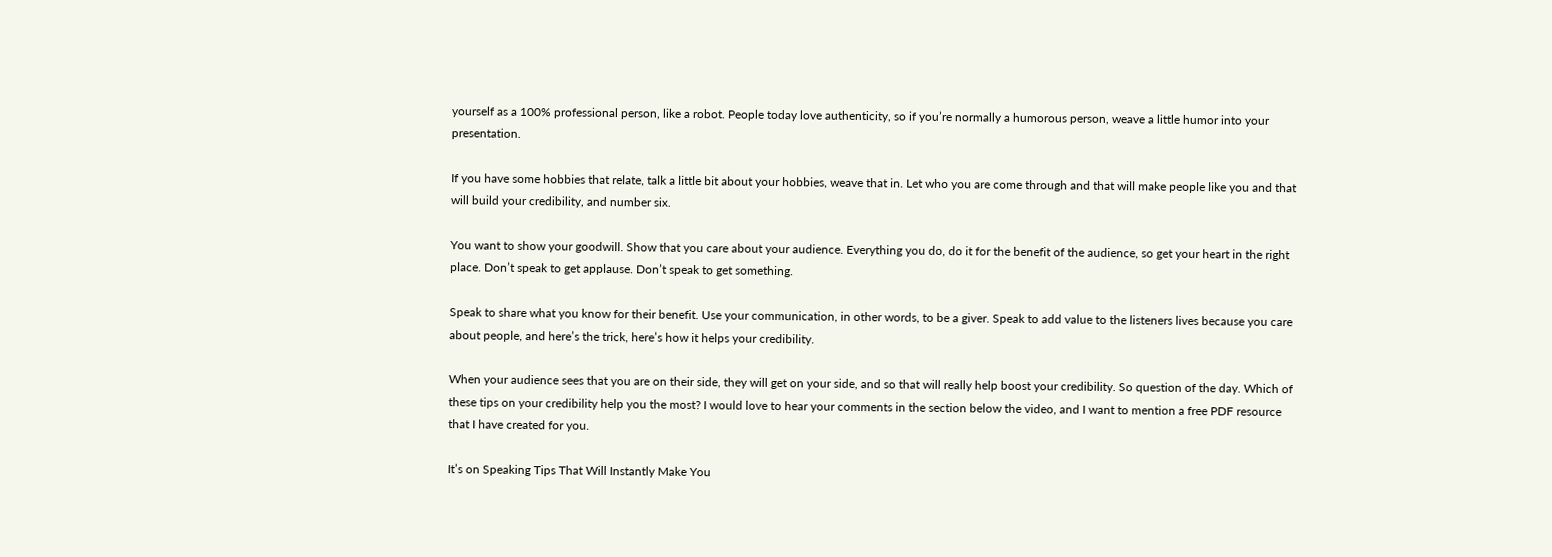yourself as a 100% professional person, like a robot. People today love authenticity, so if you’re normally a humorous person, weave a little humor into your presentation.

If you have some hobbies that relate, talk a little bit about your hobbies, weave that in. Let who you are come through and that will make people like you and that will build your credibility, and number six.

You want to show your goodwill. Show that you care about your audience. Everything you do, do it for the benefit of the audience, so get your heart in the right place. Don’t speak to get applause. Don’t speak to get something.

Speak to share what you know for their benefit. Use your communication, in other words, to be a giver. Speak to add value to the listeners lives because you care about people, and here’s the trick, here’s how it helps your credibility.

When your audience sees that you are on their side, they will get on your side, and so that will really help boost your credibility. So question of the day. Which of these tips on your credibility help you the most? I would love to hear your comments in the section below the video, and I want to mention a free PDF resource that I have created for you.

It’s on Speaking Tips That Will Instantly Make You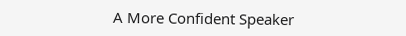A More Confident Speaker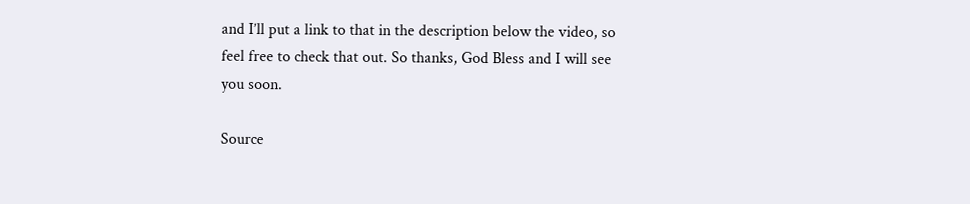and I’ll put a link to that in the description below the video, so feel free to check that out. So thanks, God Bless and I will see you soon.

Source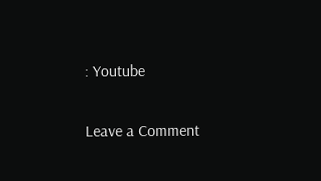: Youtube

Leave a Comment